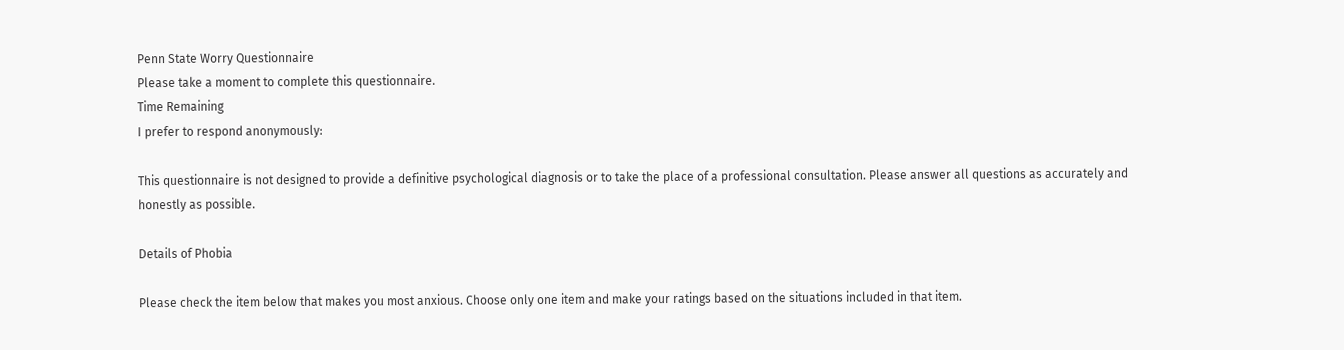Penn State Worry Questionnaire
Please take a moment to complete this questionnaire.
Time Remaining
I prefer to respond anonymously:

This questionnaire is not designed to provide a definitive psychological diagnosis or to take the place of a professional consultation. Please answer all questions as accurately and honestly as possible.

Details of Phobia

Please check the item below that makes you most anxious. Choose only one item and make your ratings based on the situations included in that item.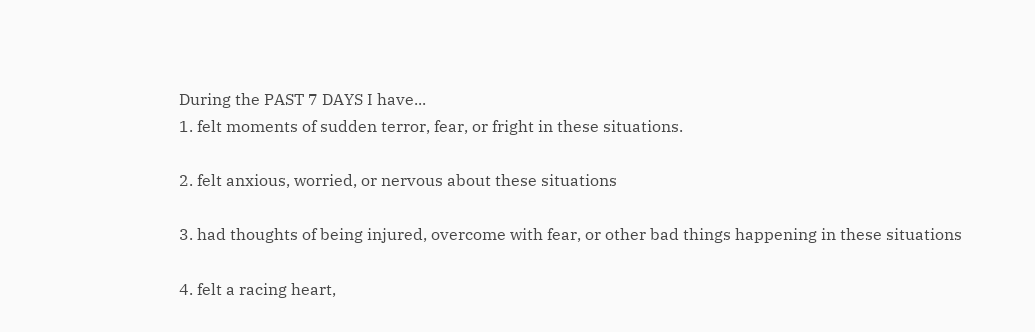During the PAST 7 DAYS I have...
1. felt moments of sudden terror, fear, or fright in these situations.

2. felt anxious, worried, or nervous about these situations

3. had thoughts of being injured, overcome with fear, or other bad things happening in these situations

4. felt a racing heart,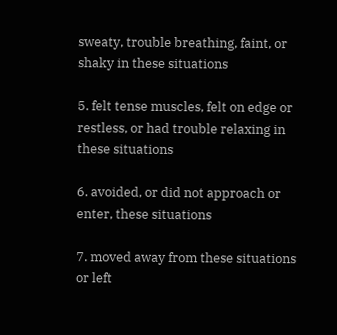sweaty, trouble breathing, faint, or shaky in these situations

5. felt tense muscles, felt on edge or restless, or had trouble relaxing in these situations

6. avoided, or did not approach or enter, these situations

7. moved away from these situations or left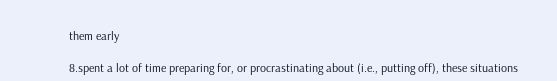them early

8.spent a lot of time preparing for, or procrastinating about (i.e., putting off), these situations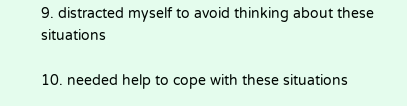9. distracted myself to avoid thinking about these situations

10. needed help to cope with these situations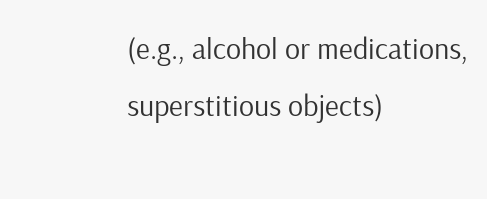(e.g., alcohol or medications, superstitious objects)